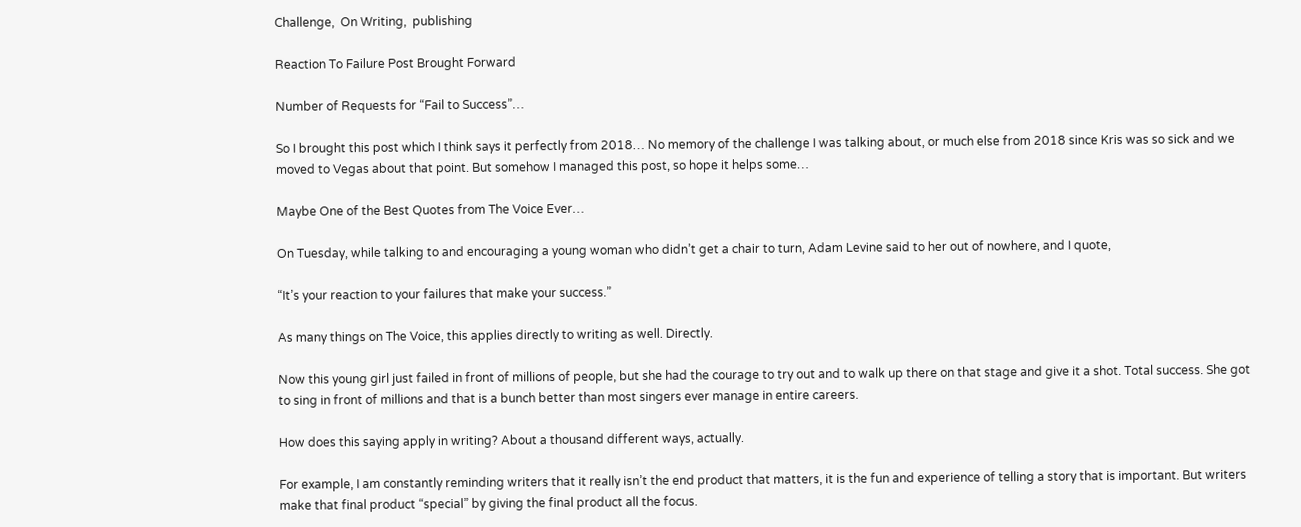Challenge,  On Writing,  publishing

Reaction To Failure Post Brought Forward

Number of Requests for “Fail to Success”…

So I brought this post which I think says it perfectly from 2018… No memory of the challenge I was talking about, or much else from 2018 since Kris was so sick and we moved to Vegas about that point. But somehow I managed this post, so hope it helps some…

Maybe One of the Best Quotes from The Voice Ever…

On Tuesday, while talking to and encouraging a young woman who didn’t get a chair to turn, Adam Levine said to her out of nowhere, and I quote,

“It’s your reaction to your failures that make your success.”

As many things on The Voice, this applies directly to writing as well. Directly.

Now this young girl just failed in front of millions of people, but she had the courage to try out and to walk up there on that stage and give it a shot. Total success. She got to sing in front of millions and that is a bunch better than most singers ever manage in entire careers.

How does this saying apply in writing? About a thousand different ways, actually.

For example, I am constantly reminding writers that it really isn’t the end product that matters, it is the fun and experience of telling a story that is important. But writers make that final product “special” by giving the final product all the focus.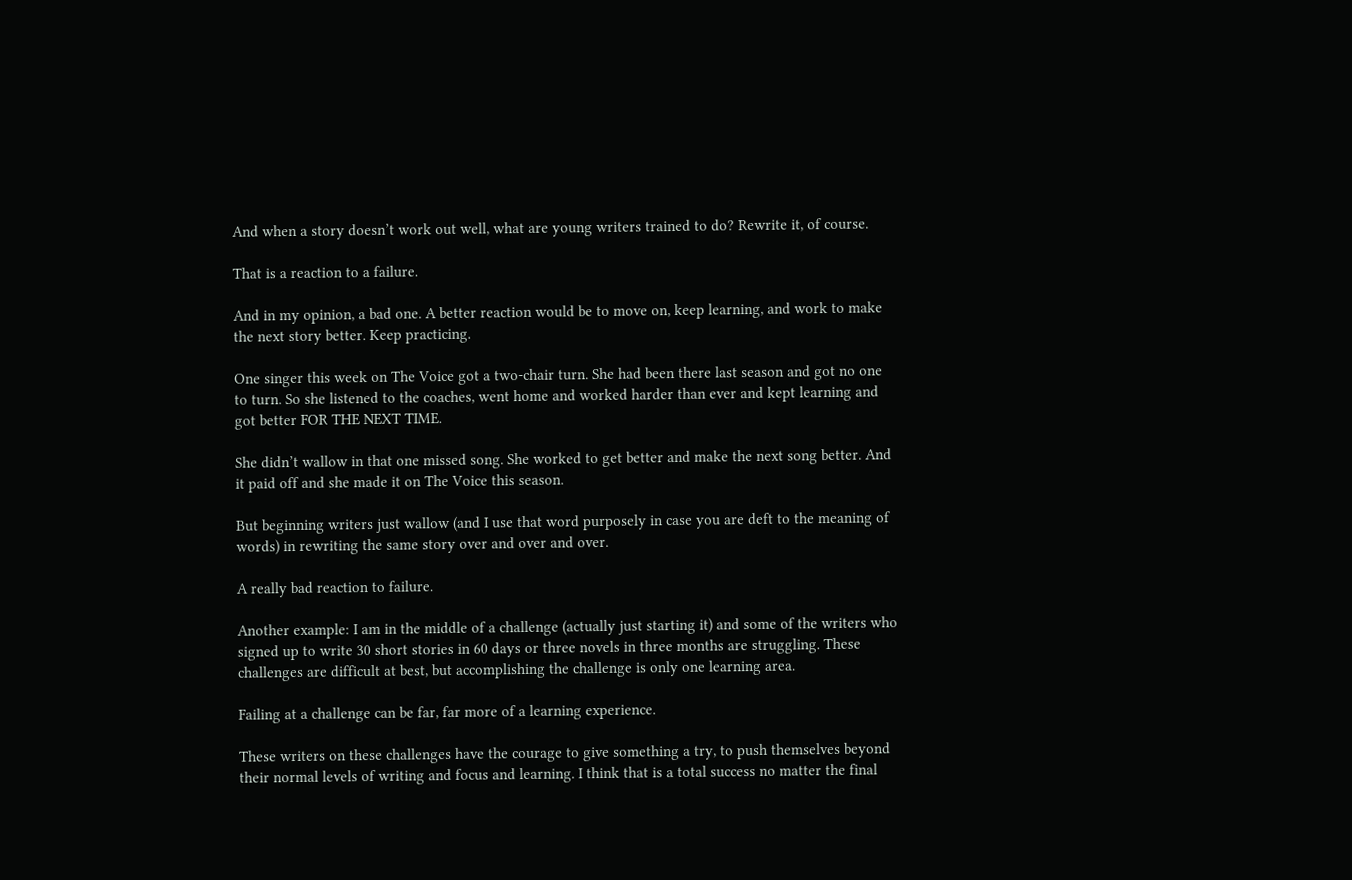And when a story doesn’t work out well, what are young writers trained to do? Rewrite it, of course.

That is a reaction to a failure.

And in my opinion, a bad one. A better reaction would be to move on, keep learning, and work to make the next story better. Keep practicing.

One singer this week on The Voice got a two-chair turn. She had been there last season and got no one to turn. So she listened to the coaches, went home and worked harder than ever and kept learning and got better FOR THE NEXT TIME.

She didn’t wallow in that one missed song. She worked to get better and make the next song better. And it paid off and she made it on The Voice this season.

But beginning writers just wallow (and I use that word purposely in case you are deft to the meaning of words) in rewriting the same story over and over and over.

A really bad reaction to failure.

Another example: I am in the middle of a challenge (actually just starting it) and some of the writers who signed up to write 30 short stories in 60 days or three novels in three months are struggling. These challenges are difficult at best, but accomplishing the challenge is only one learning area.

Failing at a challenge can be far, far more of a learning experience.

These writers on these challenges have the courage to give something a try, to push themselves beyond their normal levels of writing and focus and learning. I think that is a total success no matter the final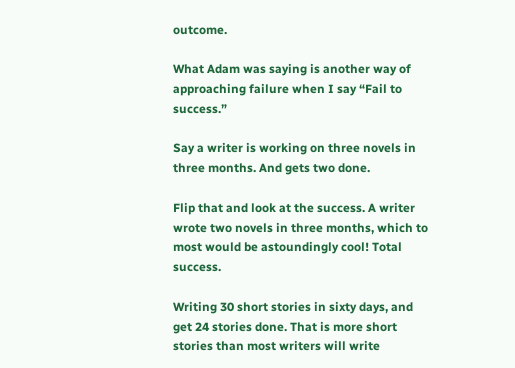outcome.

What Adam was saying is another way of approaching failure when I say “Fail to success.”

Say a writer is working on three novels in three months. And gets two done.

Flip that and look at the success. A writer wrote two novels in three months, which to most would be astoundingly cool! Total success.

Writing 30 short stories in sixty days, and get 24 stories done. That is more short stories than most writers will write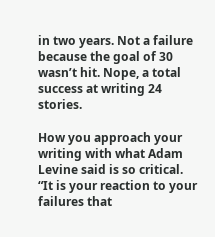in two years. Not a failure because the goal of 30 wasn’t hit. Nope, a total success at writing 24 stories.

How you approach your writing with what Adam Levine said is so critical. “It is your reaction to your failures that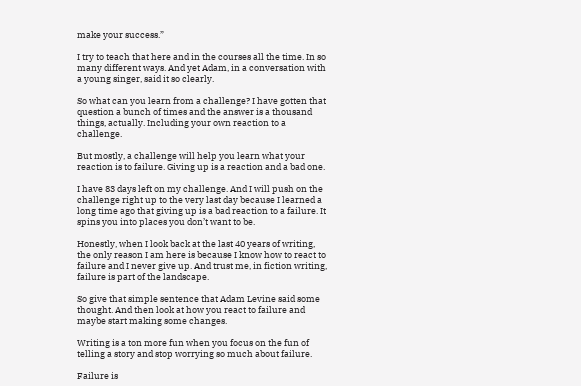make your success.”

I try to teach that here and in the courses all the time. In so many different ways. And yet Adam, in a conversation with a young singer, said it so clearly.

So what can you learn from a challenge? I have gotten that question a bunch of times and the answer is a thousand things, actually. Including your own reaction to a challenge.

But mostly, a challenge will help you learn what your reaction is to failure. Giving up is a reaction and a bad one.

I have 83 days left on my challenge. And I will push on the challenge right up to the very last day because I learned a long time ago that giving up is a bad reaction to a failure. It spins you into places you don’t want to be.

Honestly, when I look back at the last 40 years of writing, the only reason I am here is because I know how to react to failure and I never give up. And trust me, in fiction writing, failure is part of the landscape.

So give that simple sentence that Adam Levine said some thought. And then look at how you react to failure and maybe start making some changes.

Writing is a ton more fun when you focus on the fun of telling a story and stop worrying so much about failure.

Failure is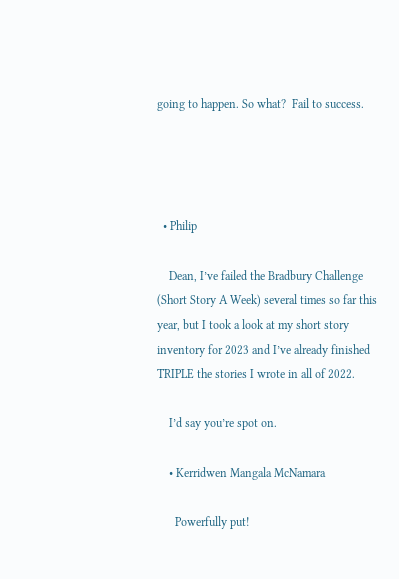going to happen. So what?  Fail to success.




  • Philip

    Dean, I’ve failed the Bradbury Challenge (Short Story A Week) several times so far this year, but I took a look at my short story inventory for 2023 and I’ve already finished TRIPLE the stories I wrote in all of 2022.

    I’d say you’re spot on.

    • Kerridwen Mangala McNamara

      Powerfully put!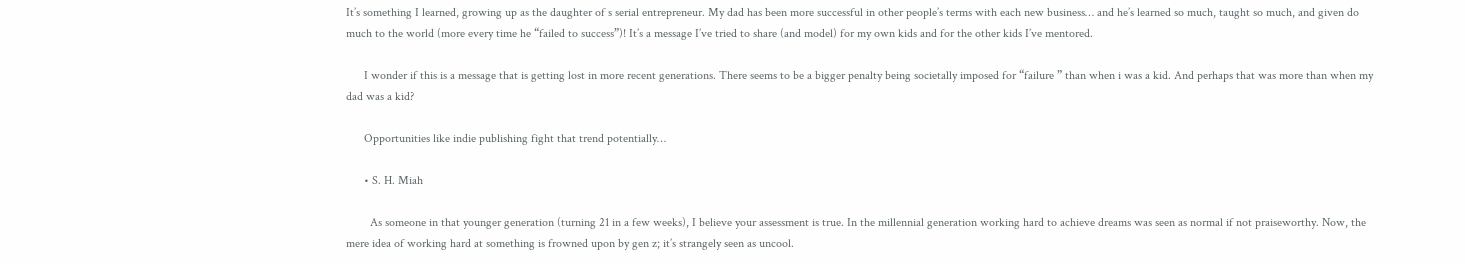It’s something I learned, growing up as the daughter of s serial entrepreneur. My dad has been more successful in other people’s terms with each new business… and he’s learned so much, taught so much, and given do much to the world (more every time he “failed to success”)! It’s a message I’ve tried to share (and model) for my own kids and for the other kids I’ve mentored.

      I wonder if this is a message that is getting lost in more recent generations. There seems to be a bigger penalty being societally imposed for “failure ” than when i was a kid. And perhaps that was more than when my dad was a kid?

      Opportunities like indie publishing fight that trend potentially…

      • S. H. Miah

        As someone in that younger generation (turning 21 in a few weeks), I believe your assessment is true. In the millennial generation working hard to achieve dreams was seen as normal if not praiseworthy. Now, the mere idea of working hard at something is frowned upon by gen z; it’s strangely seen as uncool.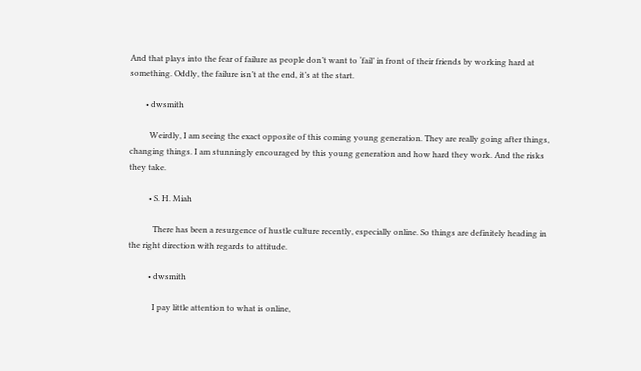And that plays into the fear of failure as people don’t want to ‘fail’ in front of their friends by working hard at something. Oddly, the failure isn’t at the end, it’s at the start.

        • dwsmith

          Weirdly, I am seeing the exact opposite of this coming young generation. They are really going after things, changing things. I am stunningly encouraged by this young generation and how hard they work. And the risks they take.

          • S. H. Miah

            There has been a resurgence of hustle culture recently, especially online. So things are definitely heading in the right direction with regards to attitude.

          • dwsmith

            I pay little attention to what is online,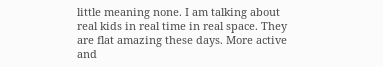little meaning none. I am talking about real kids in real time in real space. They are flat amazing these days. More active and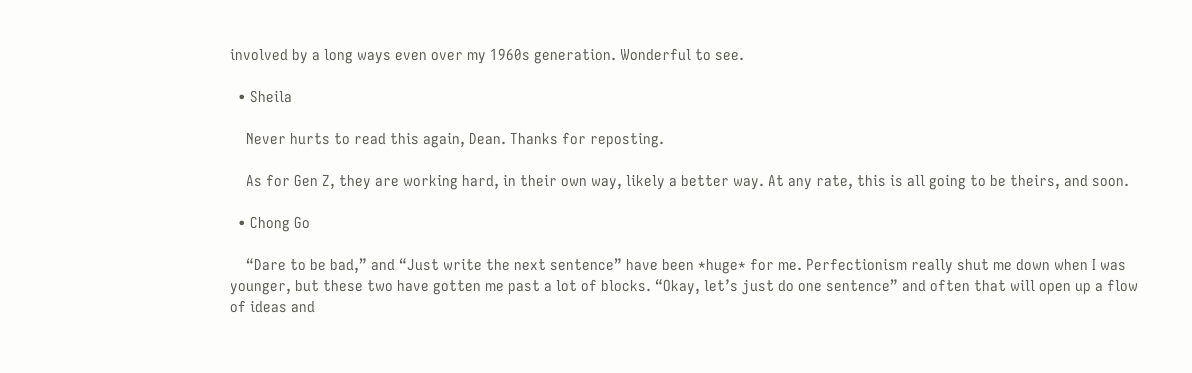involved by a long ways even over my 1960s generation. Wonderful to see.

  • Sheila

    Never hurts to read this again, Dean. Thanks for reposting.

    As for Gen Z, they are working hard, in their own way, likely a better way. At any rate, this is all going to be theirs, and soon.

  • Chong Go

    “Dare to be bad,” and “Just write the next sentence” have been *huge* for me. Perfectionism really shut me down when I was younger, but these two have gotten me past a lot of blocks. “Okay, let’s just do one sentence” and often that will open up a flow of ideas and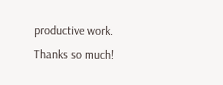productive work. Thanks so much!